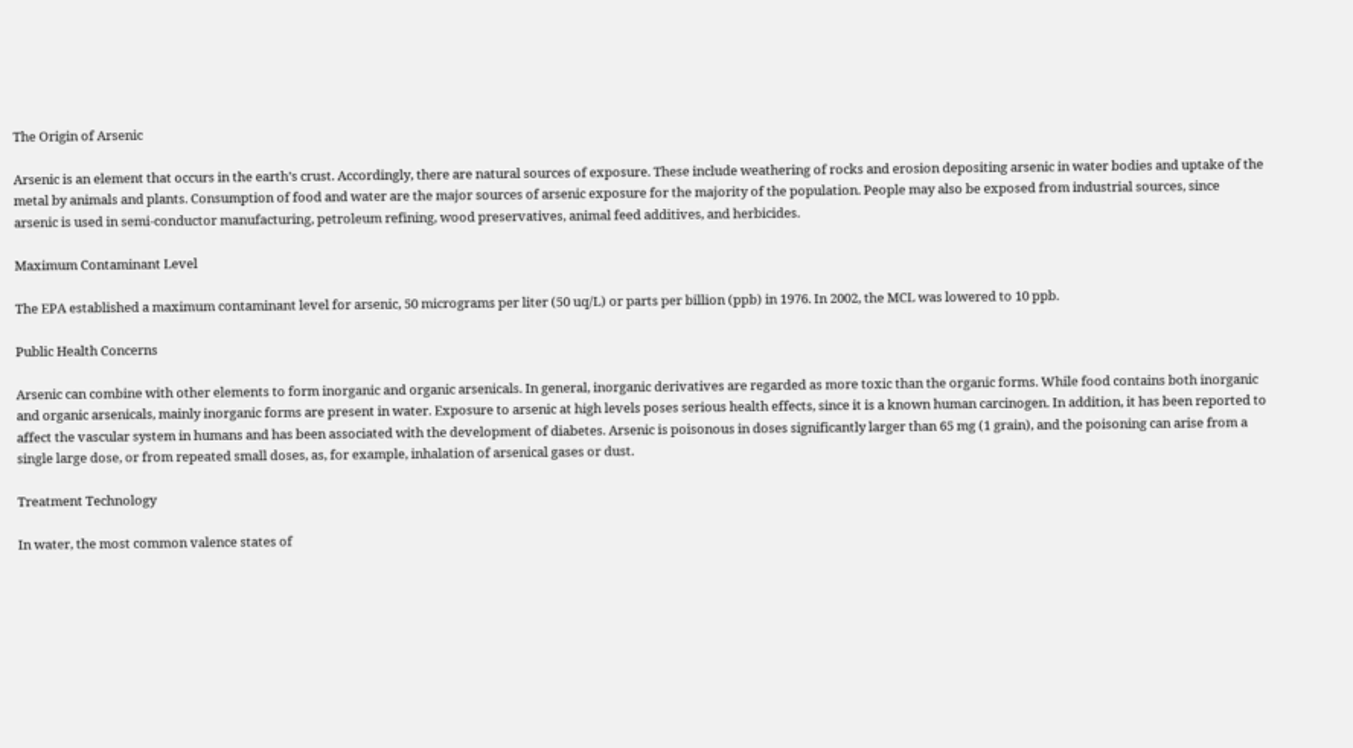The Origin of Arsenic

Arsenic is an element that occurs in the earth’s crust. Accordingly, there are natural sources of exposure. These include weathering of rocks and erosion depositing arsenic in water bodies and uptake of the metal by animals and plants. Consumption of food and water are the major sources of arsenic exposure for the majority of the population. People may also be exposed from industrial sources, since arsenic is used in semi-conductor manufacturing, petroleum refining, wood preservatives, animal feed additives, and herbicides.

Maximum Contaminant Level

The EPA established a maximum contaminant level for arsenic, 50 micrograms per liter (50 uq/L) or parts per billion (ppb) in 1976. In 2002, the MCL was lowered to 10 ppb.

Public Health Concerns

Arsenic can combine with other elements to form inorganic and organic arsenicals. In general, inorganic derivatives are regarded as more toxic than the organic forms. While food contains both inorganic and organic arsenicals, mainly inorganic forms are present in water. Exposure to arsenic at high levels poses serious health effects, since it is a known human carcinogen. In addition, it has been reported to affect the vascular system in humans and has been associated with the development of diabetes. Arsenic is poisonous in doses significantly larger than 65 mg (1 grain), and the poisoning can arise from a single large dose, or from repeated small doses, as, for example, inhalation of arsenical gases or dust.

Treatment Technology

In water, the most common valence states of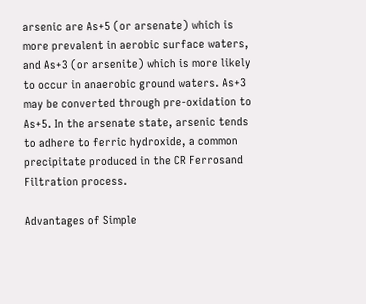arsenic are As+5 (or arsenate) which is more prevalent in aerobic surface waters, and As+3 (or arsenite) which is more likely to occur in anaerobic ground waters. As+3 may be converted through pre-oxidation to As+5. In the arsenate state, arsenic tends to adhere to ferric hydroxide, a common precipitate produced in the CR Ferrosand Filtration process.

Advantages of Simple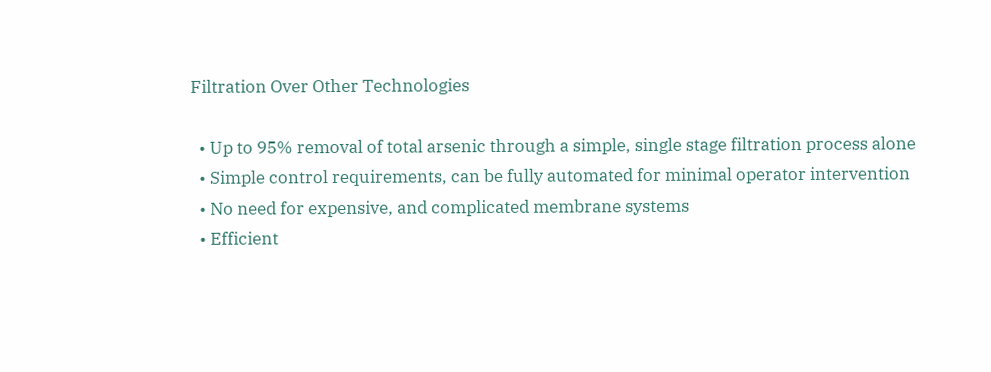Filtration Over Other Technologies

  • Up to 95% removal of total arsenic through a simple, single stage filtration process alone
  • Simple control requirements, can be fully automated for minimal operator intervention
  • No need for expensive, and complicated membrane systems
  • Efficient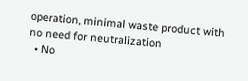operation, minimal waste product with no need for neutralization
  • No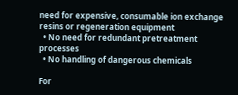need for expensive, consumable ion exchange resins or regeneration equipment
  • No need for redundant pretreatment processes
  • No handling of dangerous chemicals

For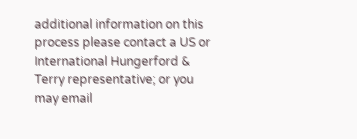additional information on this process please contact a US or International Hungerford & Terry representative; or you may email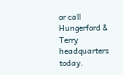or call Hungerford & Terry headquarters today.